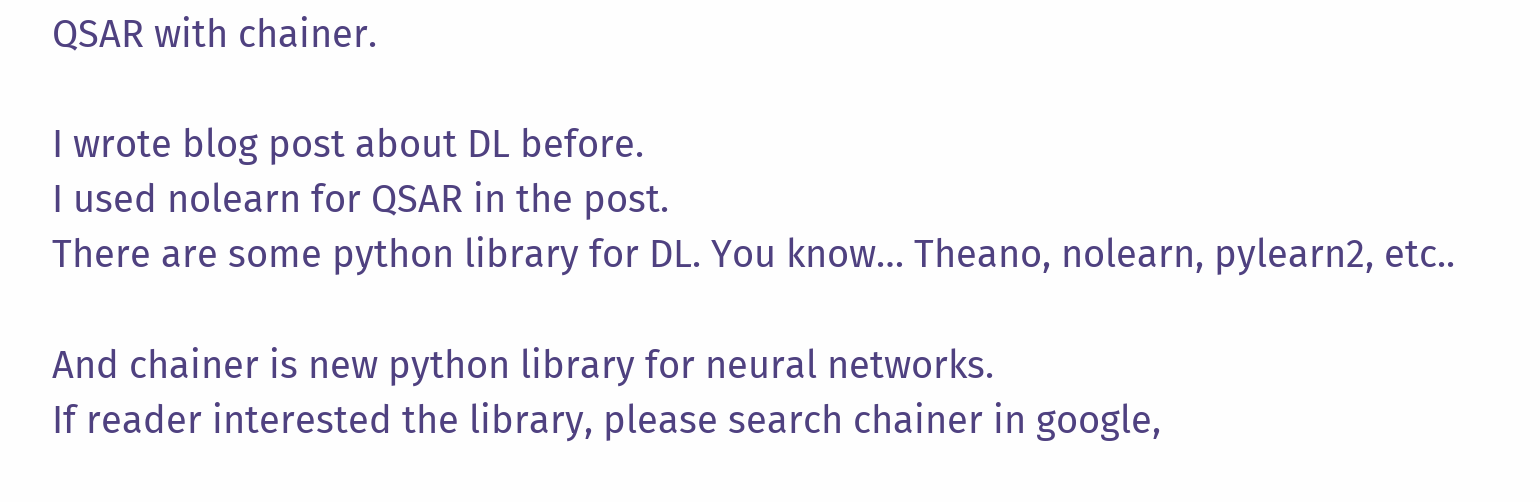QSAR with chainer.

I wrote blog post about DL before.
I used nolearn for QSAR in the post.
There are some python library for DL. You know… Theano, nolearn, pylearn2, etc..

And chainer is new python library for neural networks.
If reader interested the library, please search chainer in google,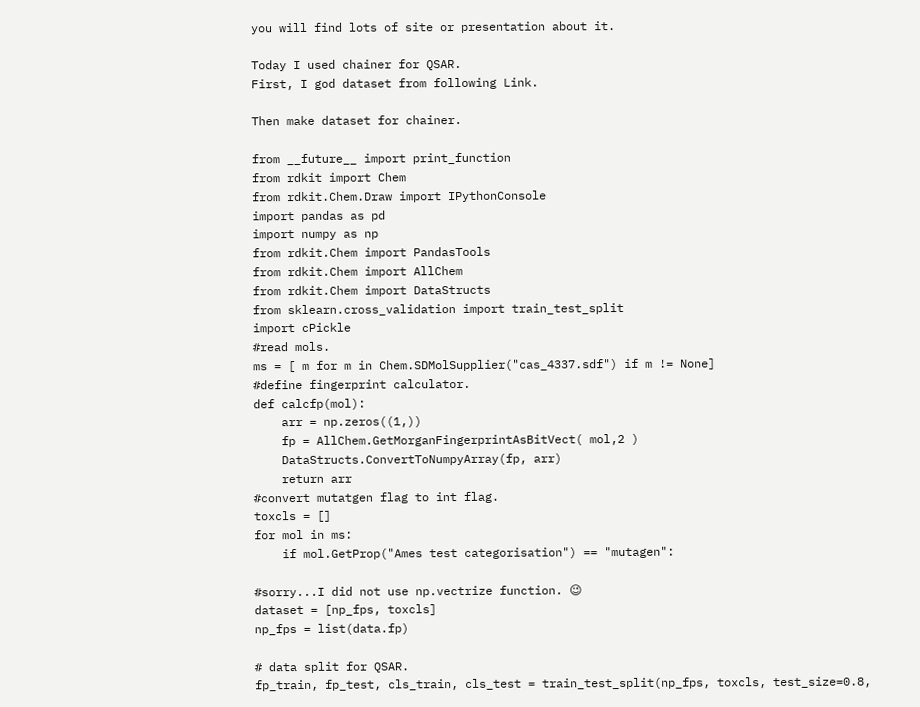you will find lots of site or presentation about it.

Today I used chainer for QSAR.
First, I god dataset from following Link.

Then make dataset for chainer.

from __future__ import print_function
from rdkit import Chem
from rdkit.Chem.Draw import IPythonConsole
import pandas as pd
import numpy as np
from rdkit.Chem import PandasTools
from rdkit.Chem import AllChem
from rdkit.Chem import DataStructs
from sklearn.cross_validation import train_test_split
import cPickle
#read mols.
ms = [ m for m in Chem.SDMolSupplier("cas_4337.sdf") if m != None]
#define fingerprint calculator.
def calcfp(mol):
    arr = np.zeros((1,))
    fp = AllChem.GetMorganFingerprintAsBitVect( mol,2 )
    DataStructs.ConvertToNumpyArray(fp, arr)
    return arr
#convert mutatgen flag to int flag.
toxcls = []
for mol in ms:
    if mol.GetProp("Ames test categorisation") == "mutagen":

#sorry...I did not use np.vectrize function. 😉
dataset = [np_fps, toxcls]
np_fps = list(data.fp)

# data split for QSAR.
fp_train, fp_test, cls_train, cls_test = train_test_split(np_fps, toxcls, test_size=0.8,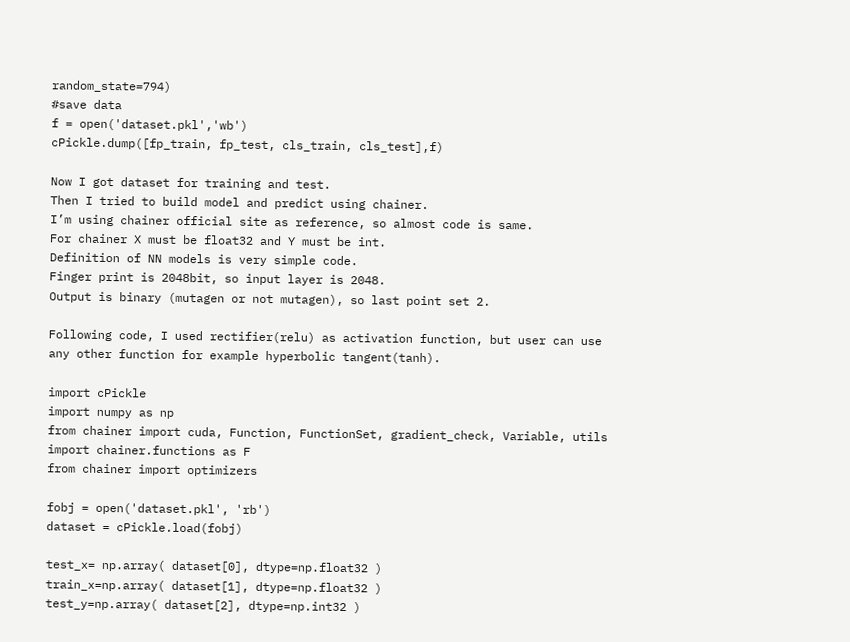random_state=794)
#save data
f = open('dataset.pkl','wb')
cPickle.dump([fp_train, fp_test, cls_train, cls_test],f)

Now I got dataset for training and test.
Then I tried to build model and predict using chainer.
I’m using chainer official site as reference, so almost code is same.
For chainer X must be float32 and Y must be int.
Definition of NN models is very simple code.
Finger print is 2048bit, so input layer is 2048.
Output is binary (mutagen or not mutagen), so last point set 2.

Following code, I used rectifier(relu) as activation function, but user can use any other function for example hyperbolic tangent(tanh).

import cPickle
import numpy as np
from chainer import cuda, Function, FunctionSet, gradient_check, Variable, utils
import chainer.functions as F
from chainer import optimizers

fobj = open('dataset.pkl', 'rb')
dataset = cPickle.load(fobj)

test_x= np.array( dataset[0], dtype=np.float32 )
train_x=np.array( dataset[1], dtype=np.float32 )
test_y=np.array( dataset[2], dtype=np.int32 )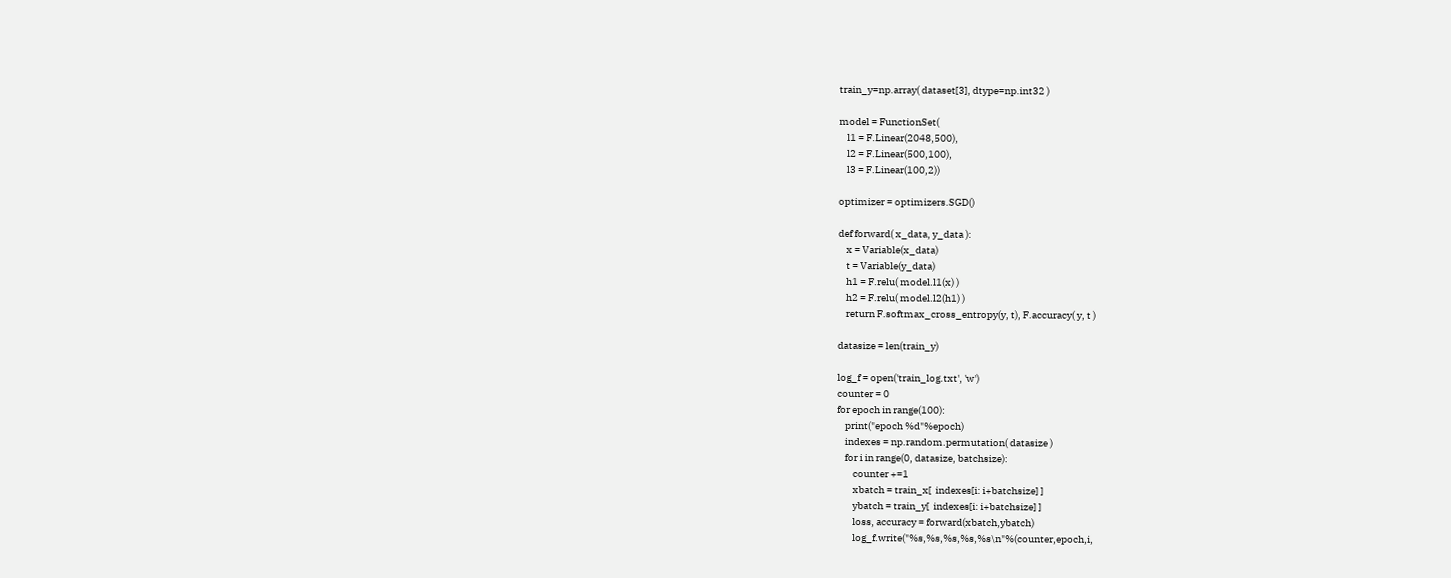train_y=np.array( dataset[3], dtype=np.int32 )

model = FunctionSet(
    l1 = F.Linear(2048,500),
    l2 = F.Linear(500,100),
    l3 = F.Linear(100,2))

optimizer = optimizers.SGD()

def forward( x_data, y_data ):
    x = Variable(x_data)
    t = Variable(y_data)
    h1 = F.relu( model.l1(x) )
    h2 = F.relu( model.l2(h1) )
    return F.softmax_cross_entropy(y, t), F.accuracy( y, t )

datasize = len(train_y)

log_f = open('train_log.txt', 'w')
counter = 0
for epoch in range(100):
    print("epoch %d"%epoch)
    indexes = np.random.permutation( datasize )
    for i in range(0, datasize, batchsize):
        counter +=1
        xbatch = train_x[  indexes[i: i+batchsize] ]
        ybatch = train_y[  indexes[i: i+batchsize] ]
        loss, accuracy = forward(xbatch,ybatch)
        log_f.write("%s,%s,%s,%s,%s\n"%(counter,epoch,i,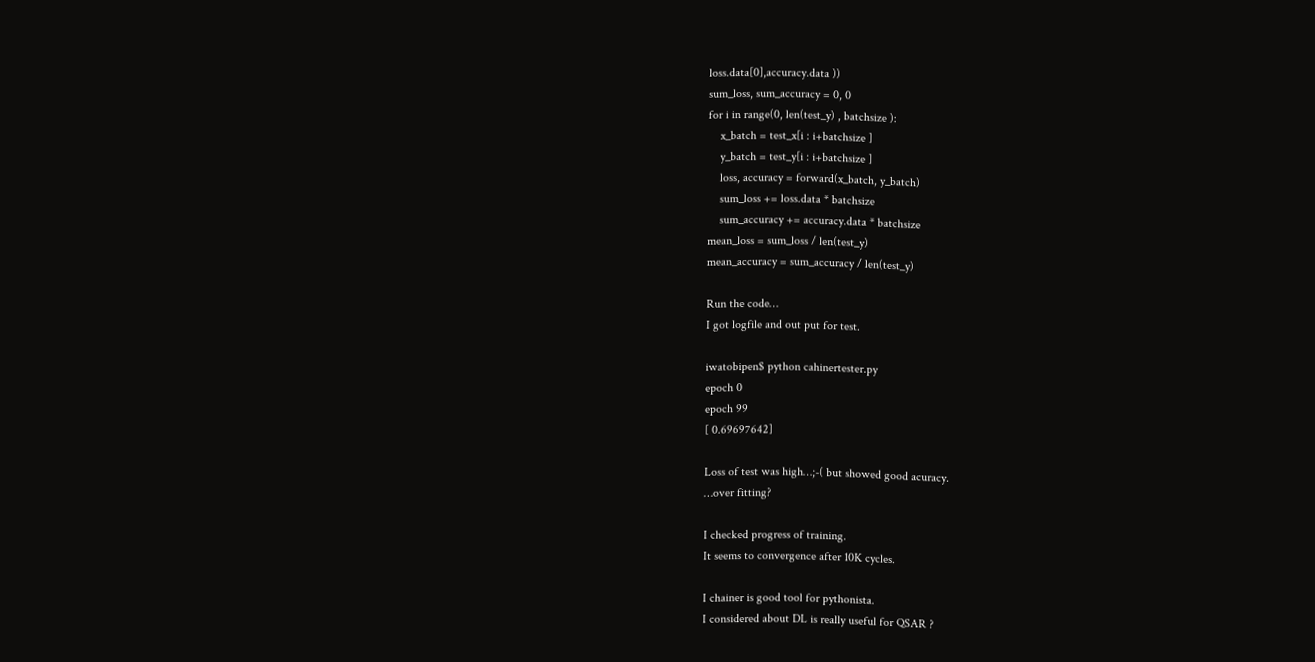loss.data[0],accuracy.data ))
sum_loss, sum_accuracy = 0, 0
for i in range(0, len(test_y) , batchsize ):
    x_batch = test_x[i : i+batchsize ]
    y_batch = test_y[i : i+batchsize ]
    loss, accuracy = forward(x_batch, y_batch)
    sum_loss += loss.data * batchsize
    sum_accuracy += accuracy.data * batchsize
mean_loss = sum_loss / len(test_y)
mean_accuracy = sum_accuracy / len(test_y)

Run the code…
I got logfile and out put for test.

iwatobipen$ python cahinertester.py
epoch 0
epoch 99
[ 0.69697642]

Loss of test was high…;-( but showed good acuracy.
…over fitting?

I checked progress of training.
It seems to convergence after 10K cycles.

I chainer is good tool for pythonista.
I considered about DL is really useful for QSAR ?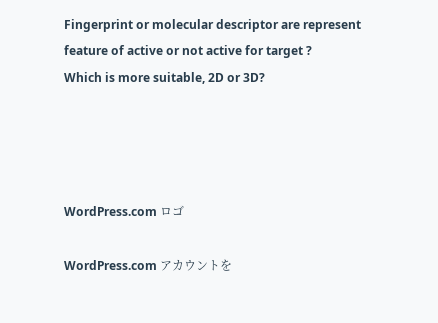Fingerprint or molecular descriptor are represent feature of active or not active for target ?
Which is more suitable, 2D or 3D?




WordPress.com ロゴ

WordPress.com アカウントを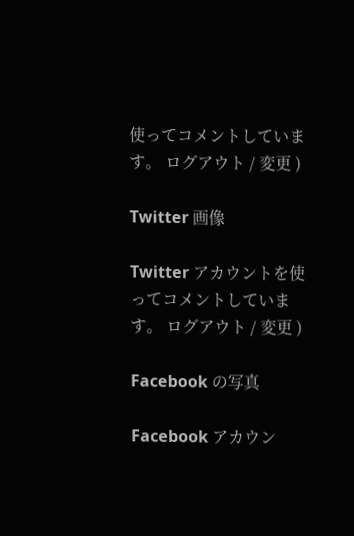使ってコメントしています。 ログアウト / 変更 )

Twitter 画像

Twitter アカウントを使ってコメントしています。 ログアウト / 変更 )

Facebook の写真

Facebook アカウン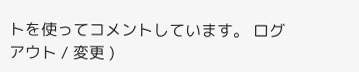トを使ってコメントしています。 ログアウト / 変更 )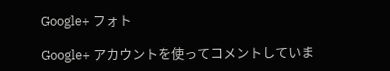Google+ フォト

Google+ アカウントを使ってコメントしていま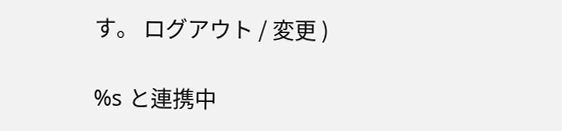す。 ログアウト / 変更 )

%s と連携中